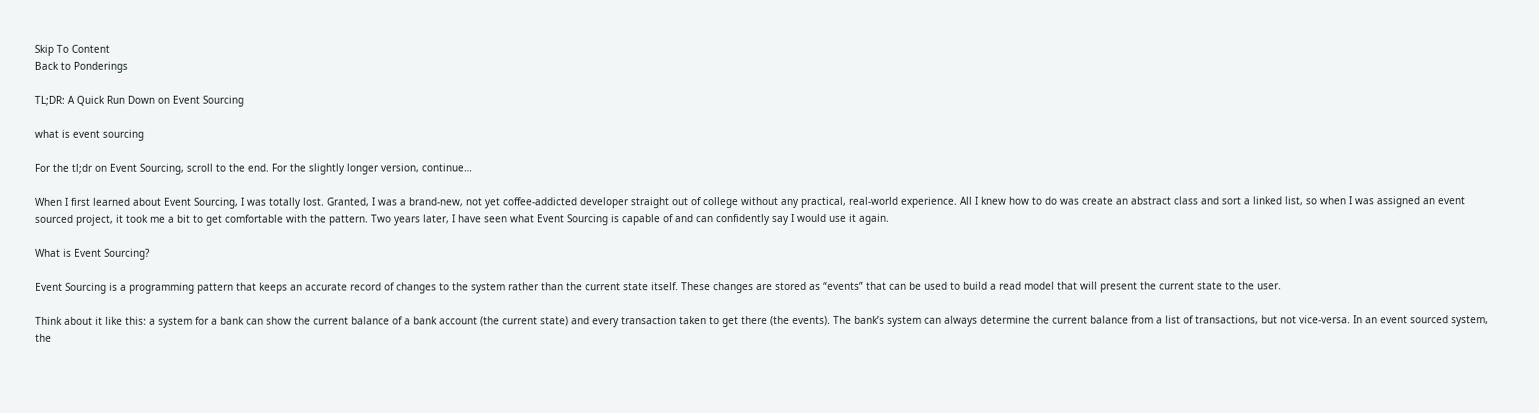Skip To Content
Back to Ponderings

TL;DR: A Quick Run Down on Event Sourcing

what is event sourcing

For the tl;dr on Event Sourcing, scroll to the end. For the slightly longer version, continue…

When I first learned about Event Sourcing, I was totally lost. Granted, I was a brand-new, not yet coffee-addicted developer straight out of college without any practical, real-world experience. All I knew how to do was create an abstract class and sort a linked list, so when I was assigned an event sourced project, it took me a bit to get comfortable with the pattern. Two years later, I have seen what Event Sourcing is capable of and can confidently say I would use it again.

What is Event Sourcing?

Event Sourcing is a programming pattern that keeps an accurate record of changes to the system rather than the current state itself. These changes are stored as “events” that can be used to build a read model that will present the current state to the user.

Think about it like this: a system for a bank can show the current balance of a bank account (the current state) and every transaction taken to get there (the events). The bank’s system can always determine the current balance from a list of transactions, but not vice-versa. In an event sourced system, the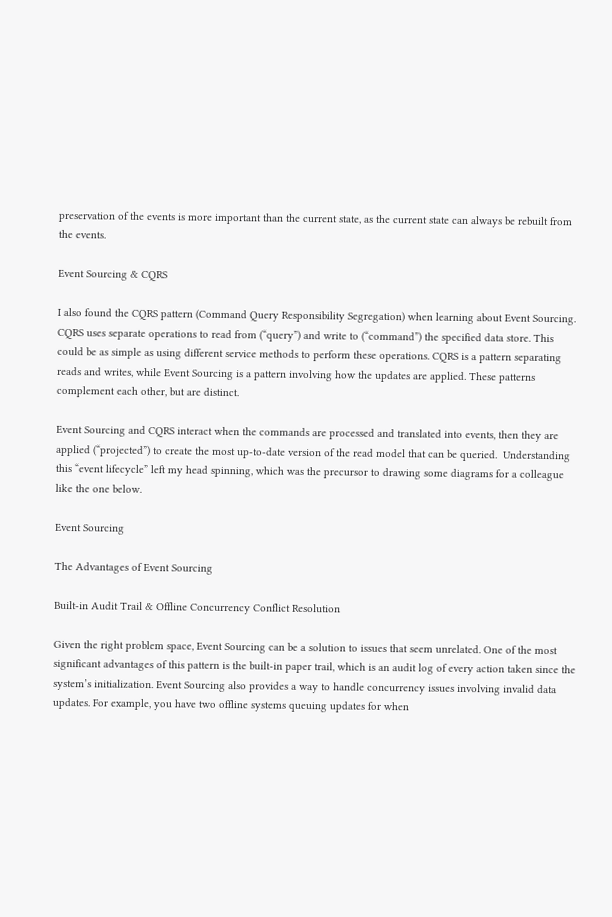preservation of the events is more important than the current state, as the current state can always be rebuilt from the events.

Event Sourcing & CQRS

I also found the CQRS pattern (Command Query Responsibility Segregation) when learning about Event Sourcing. CQRS uses separate operations to read from (“query”) and write to (“command”) the specified data store. This could be as simple as using different service methods to perform these operations. CQRS is a pattern separating reads and writes, while Event Sourcing is a pattern involving how the updates are applied. These patterns complement each other, but are distinct.

Event Sourcing and CQRS interact when the commands are processed and translated into events, then they are applied (“projected”) to create the most up-to-date version of the read model that can be queried.  Understanding this “event lifecycle” left my head spinning, which was the precursor to drawing some diagrams for a colleague like the one below.

Event Sourcing

The Advantages of Event Sourcing

Built-in Audit Trail & Offline Concurrency Conflict Resolution

Given the right problem space, Event Sourcing can be a solution to issues that seem unrelated. One of the most significant advantages of this pattern is the built-in paper trail, which is an audit log of every action taken since the system’s initialization. Event Sourcing also provides a way to handle concurrency issues involving invalid data updates. For example, you have two offline systems queuing updates for when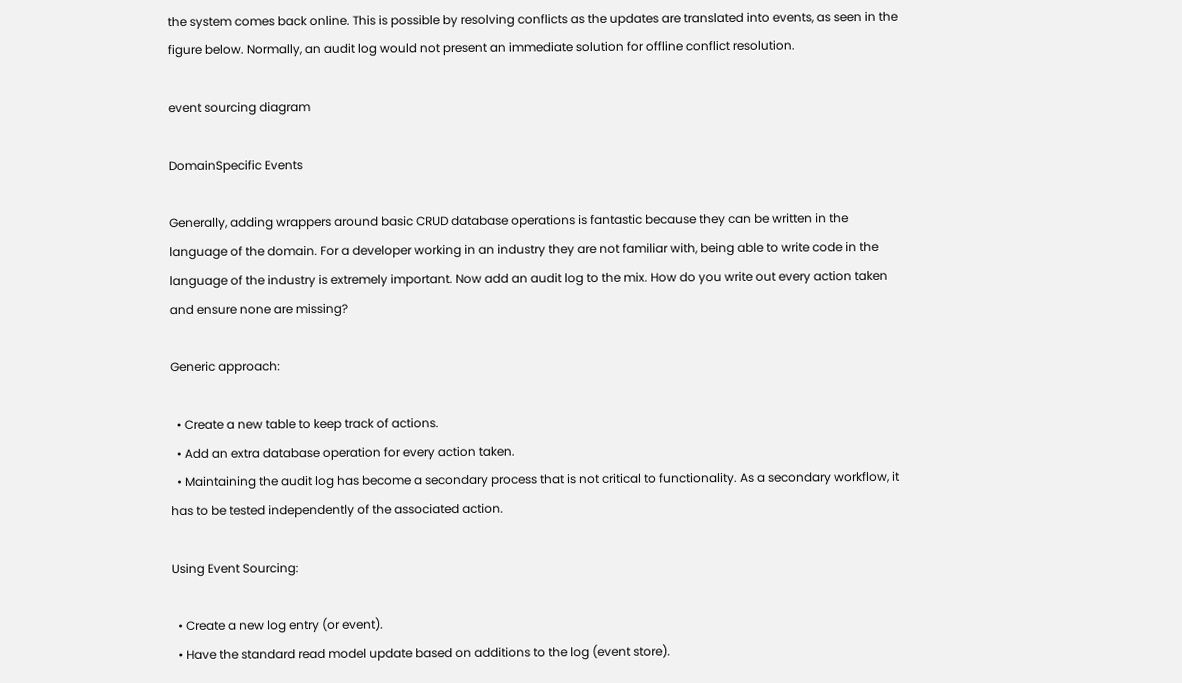the system comes back online. This is possible by resolving conflicts as the updates are translated into events, as seen in the figure below. Normally, an audit log would not present an immediate solution for offline conflict resolution.

event sourcing diagram

DomainSpecific Events

Generally, adding wrappers around basic CRUD database operations is fantastic because they can be written in the language of the domain. For a developer working in an industry they are not familiar with, being able to write code in the language of the industry is extremely important. Now add an audit log to the mix. How do you write out every action taken and ensure none are missing?

Generic approach:

  • Create a new table to keep track of actions.
  • Add an extra database operation for every action taken.
  • Maintaining the audit log has become a secondary process that is not critical to functionality. As a secondary workflow, it has to be tested independently of the associated action.

Using Event Sourcing:

  • Create a new log entry (or event).
  • Have the standard read model update based on additions to the log (event store).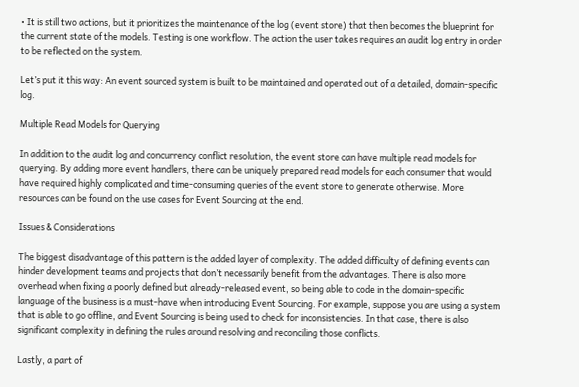• It is still two actions, but it prioritizes the maintenance of the log (event store) that then becomes the blueprint for the current state of the models. Testing is one workflow. The action the user takes requires an audit log entry in order to be reflected on the system.

Let’s put it this way: An event sourced system is built to be maintained and operated out of a detailed, domain-specific log.

Multiple Read Models for Querying

In addition to the audit log and concurrency conflict resolution, the event store can have multiple read models for querying. By adding more event handlers, there can be uniquely prepared read models for each consumer that would have required highly complicated and time-consuming queries of the event store to generate otherwise. More resources can be found on the use cases for Event Sourcing at the end.

Issues & Considerations

The biggest disadvantage of this pattern is the added layer of complexity. The added difficulty of defining events can hinder development teams and projects that don’t necessarily benefit from the advantages. There is also more overhead when fixing a poorly defined but already-released event, so being able to code in the domain-specific language of the business is a must-have when introducing Event Sourcing. For example, suppose you are using a system that is able to go offline, and Event Sourcing is being used to check for inconsistencies. In that case, there is also significant complexity in defining the rules around resolving and reconciling those conflicts.

Lastly, a part of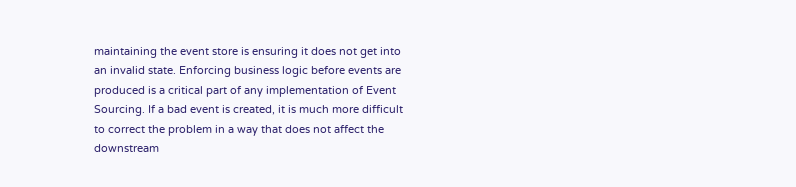maintaining the event store is ensuring it does not get into an invalid state. Enforcing business logic before events are produced is a critical part of any implementation of Event Sourcing. If a bad event is created, it is much more difficult to correct the problem in a way that does not affect the downstream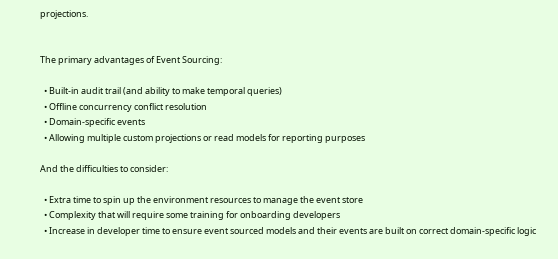projections.


The primary advantages of Event Sourcing:

  • Built-in audit trail (and ability to make temporal queries)
  • Offline concurrency conflict resolution
  • Domain-specific events
  • Allowing multiple custom projections or read models for reporting purposes

And the difficulties to consider:

  • Extra time to spin up the environment resources to manage the event store
  • Complexity that will require some training for onboarding developers
  • Increase in developer time to ensure event sourced models and their events are built on correct domain-specific logic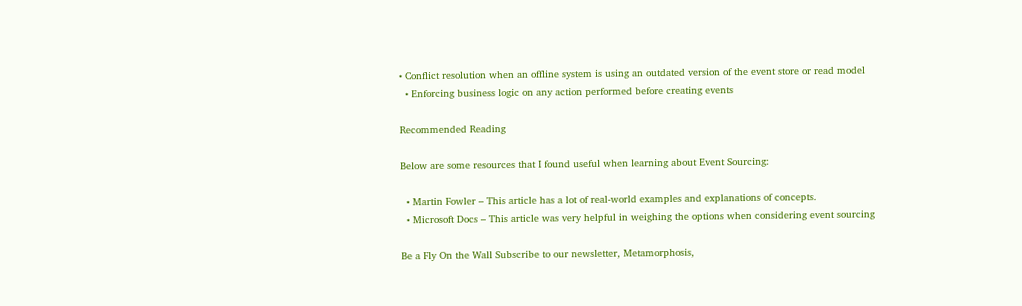• Conflict resolution when an offline system is using an outdated version of the event store or read model
  • Enforcing business logic on any action performed before creating events

Recommended Reading

Below are some resources that I found useful when learning about Event Sourcing:

  • Martin Fowler – This article has a lot of real-world examples and explanations of concepts.
  • Microsoft Docs – This article was very helpful in weighing the options when considering event sourcing

Be a Fly On the Wall Subscribe to our newsletter, Metamorphosis,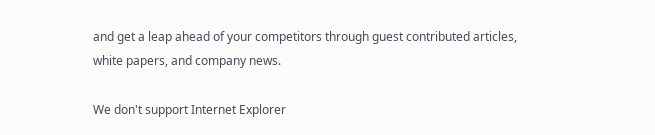and get a leap ahead of your competitors through guest contributed articles, white papers, and company news.

We don't support Internet Explorer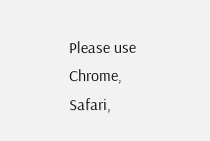Please use Chrome, Safari,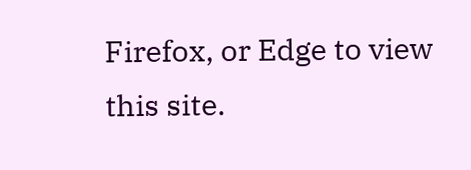Firefox, or Edge to view this site.